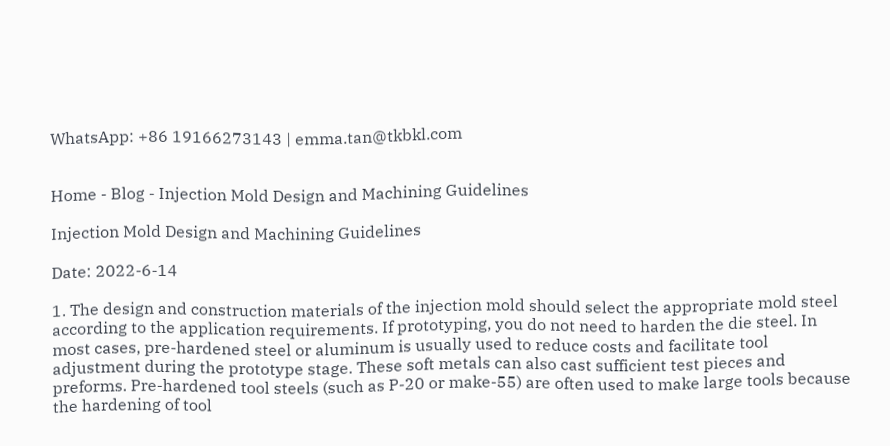WhatsApp: +86 19166273143 | emma.tan@tkbkl.com


Home - Blog - Injection Mold Design and Machining Guidelines

Injection Mold Design and Machining Guidelines

Date: 2022-6-14

1. The design and construction materials of the injection mold should select the appropriate mold steel according to the application requirements. If prototyping, you do not need to harden the die steel. In most cases, pre-hardened steel or aluminum is usually used to reduce costs and facilitate tool adjustment during the prototype stage. These soft metals can also cast sufficient test pieces and preforms. Pre-hardened tool steels (such as P-20 or make-55) are often used to make large tools because the hardening of tool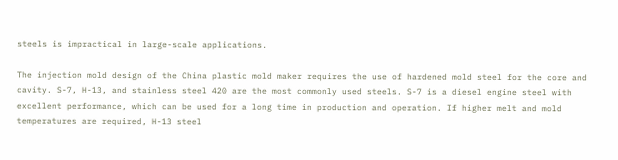steels is impractical in large-scale applications.

The injection mold design of the China plastic mold maker requires the use of hardened mold steel for the core and cavity. S-7, H-13, and stainless steel 420 are the most commonly used steels. S-7 is a diesel engine steel with excellent performance, which can be used for a long time in production and operation. If higher melt and mold temperatures are required, H-13 steel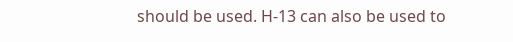should be used. H-13 can also be used to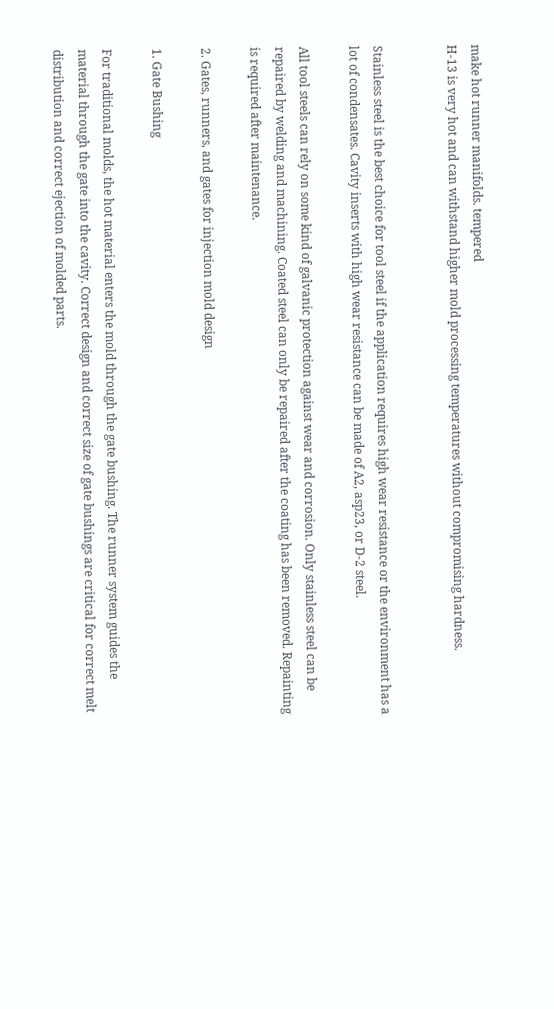make hot runner manifolds. tempered
H-13 is very hot and can withstand higher mold processing temperatures without compromising hardness.


Stainless steel is the best choice for tool steel if the application requires high wear resistance or the environment has a lot of condensates. Cavity inserts with high wear resistance can be made of A2, asp23, or D-2 steel.

All tool steels can rely on some kind of galvanic protection against wear and corrosion. Only stainless steel can be repaired by welding and machining. Coated steel can only be repaired after the coating has been removed. Repainting is required after maintenance.

2. Gates, runners, and gates for injection mold design

1. Gate Bushing

For traditional molds, the hot material enters the mold through the gate bushing. The runner system guides the material through the gate into the cavity. Correct design and correct size of gate bushings are critical for correct melt distribution and correct ejection of molded parts.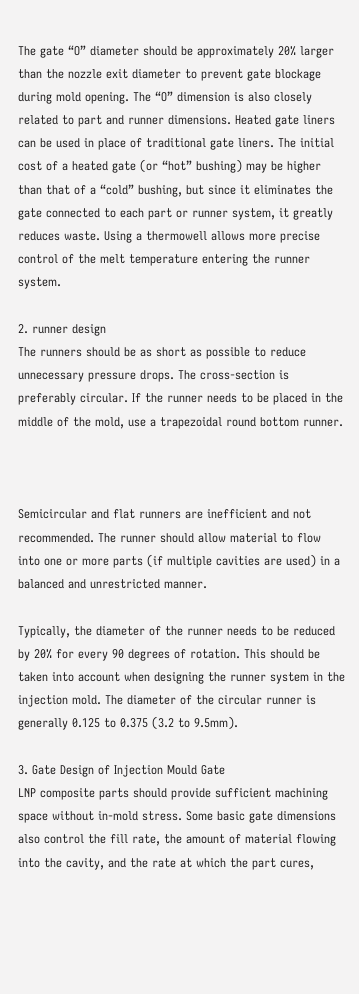The gate “O” diameter should be approximately 20% larger than the nozzle exit diameter to prevent gate blockage during mold opening. The “O” dimension is also closely related to part and runner dimensions. Heated gate liners can be used in place of traditional gate liners. The initial cost of a heated gate (or “hot” bushing) may be higher than that of a “cold” bushing, but since it eliminates the gate connected to each part or runner system, it greatly reduces waste. Using a thermowell allows more precise control of the melt temperature entering the runner system.

2. runner design
The runners should be as short as possible to reduce unnecessary pressure drops. The cross-section is preferably circular. If the runner needs to be placed in the middle of the mold, use a trapezoidal round bottom runner.



Semicircular and flat runners are inefficient and not recommended. The runner should allow material to flow into one or more parts (if multiple cavities are used) in a balanced and unrestricted manner.

Typically, the diameter of the runner needs to be reduced by 20% for every 90 degrees of rotation. This should be taken into account when designing the runner system in the injection mold. The diameter of the circular runner is generally 0.125 to 0.375 (3.2 to 9.5mm).

3. Gate Design of Injection Mould Gate
LNP composite parts should provide sufficient machining space without in-mold stress. Some basic gate dimensions also control the fill rate, the amount of material flowing into the cavity, and the rate at which the part cures,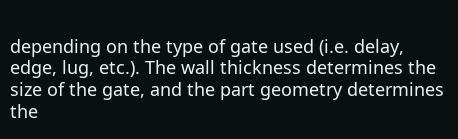depending on the type of gate used (i.e. delay, edge, lug, etc.). The wall thickness determines the size of the gate, and the part geometry determines the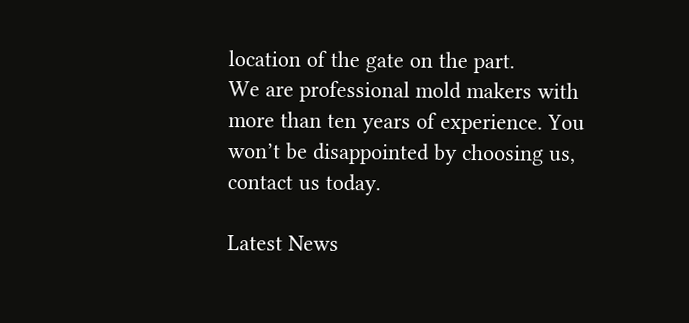location of the gate on the part.
We are professional mold makers with more than ten years of experience. You won’t be disappointed by choosing us, contact us today.

Latest News